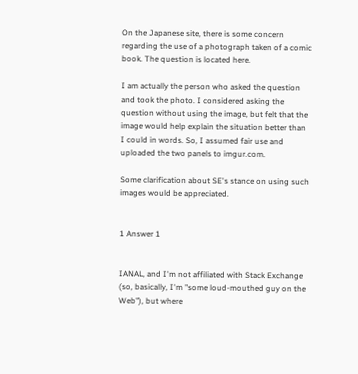On the Japanese site, there is some concern regarding the use of a photograph taken of a comic book. The question is located here.

I am actually the person who asked the question and took the photo. I considered asking the question without using the image, but felt that the image would help explain the situation better than I could in words. So, I assumed fair use and uploaded the two panels to imgur.com.

Some clarification about SE's stance on using such images would be appreciated.


1 Answer 1


IANAL, and I'm not affiliated with Stack Exchange (so, basically, I'm "some loud-mouthed guy on the Web"), but where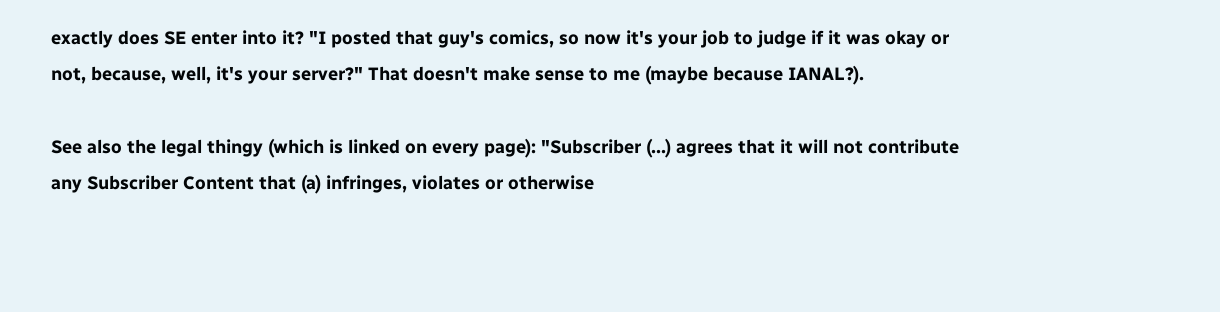exactly does SE enter into it? "I posted that guy's comics, so now it's your job to judge if it was okay or not, because, well, it's your server?" That doesn't make sense to me (maybe because IANAL?).

See also the legal thingy (which is linked on every page): "Subscriber (...) agrees that it will not contribute any Subscriber Content that (a) infringes, violates or otherwise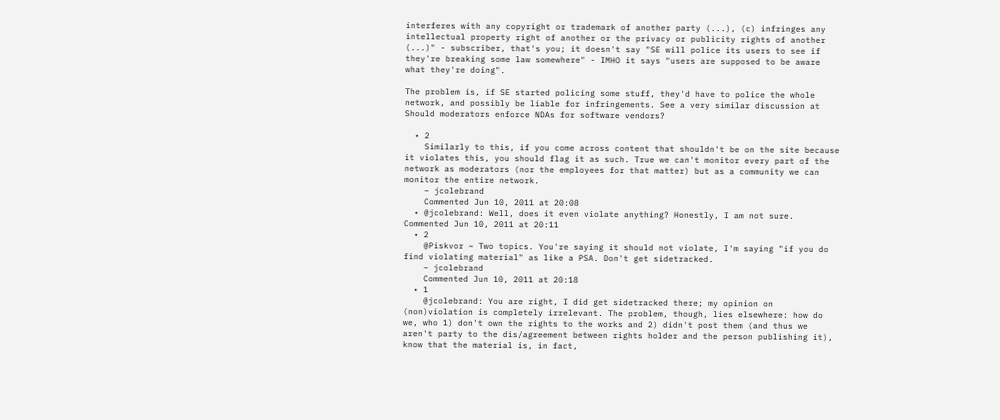interferes with any copyright or trademark of another party (...), (c) infringes any intellectual property right of another or the privacy or publicity rights of another (...)" - subscriber, that's you; it doesn't say "SE will police its users to see if they're breaking some law somewhere" - IMHO it says "users are supposed to be aware what they're doing".

The problem is, if SE started policing some stuff, they'd have to police the whole network, and possibly be liable for infringements. See a very similar discussion at Should moderators enforce NDAs for software vendors?

  • 2
    Similarly to this, if you come across content that shouldn't be on the site because it violates this, you should flag it as such. True we can't monitor every part of the network as moderators (nor the employees for that matter) but as a community we can monitor the entire network.
    – jcolebrand
    Commented Jun 10, 2011 at 20:08
  • @jcolebrand: Well, does it even violate anything? Honestly, I am not sure. Commented Jun 10, 2011 at 20:11
  • 2
    @Piskvor ~ Two topics. You're saying it should not violate, I'm saying "if you do find violating material" as like a PSA. Don't get sidetracked.
    – jcolebrand
    Commented Jun 10, 2011 at 20:18
  • 1
    @jcolebrand: You are right, I did get sidetracked there; my opinion on (non)violation is completely irrelevant. The problem, though, lies elsewhere: how do we, who 1) don't own the rights to the works and 2) didn't post them (and thus we aren't party to the dis/agreement between rights holder and the person publishing it), know that the material is, in fact,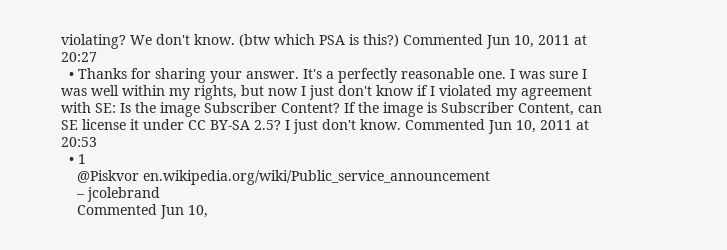violating? We don't know. (btw which PSA is this?) Commented Jun 10, 2011 at 20:27
  • Thanks for sharing your answer. It's a perfectly reasonable one. I was sure I was well within my rights, but now I just don't know if I violated my agreement with SE: Is the image Subscriber Content? If the image is Subscriber Content, can SE license it under CC BY-SA 2.5? I just don't know. Commented Jun 10, 2011 at 20:53
  • 1
    @Piskvor en.wikipedia.org/wiki/Public_service_announcement
    – jcolebrand
    Commented Jun 10,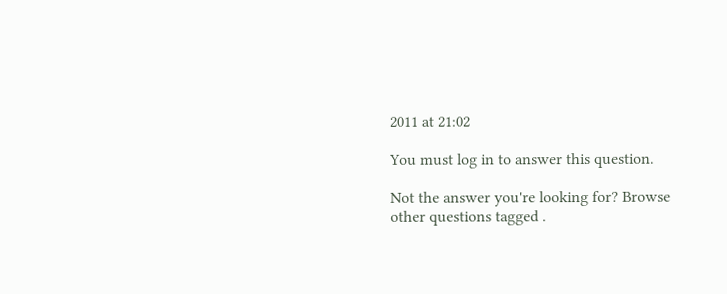2011 at 21:02

You must log in to answer this question.

Not the answer you're looking for? Browse other questions tagged .